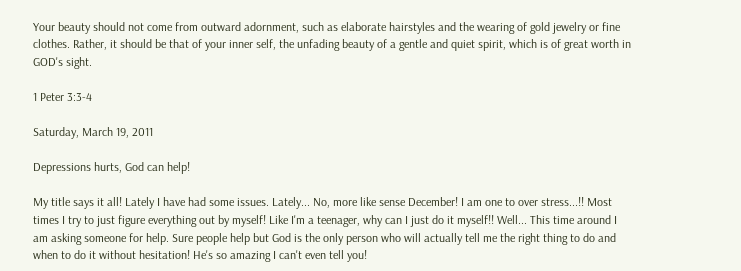Your beauty should not come from outward adornment, such as elaborate hairstyles and the wearing of gold jewelry or fine clothes. Rather, it should be that of your inner self, the unfading beauty of a gentle and quiet spirit, which is of great worth in GOD's sight.

1 Peter 3:3-4

Saturday, March 19, 2011

Depressions hurts, God can help!

My title says it all! Lately I have had some issues. Lately... No, more like sense December! I am one to over stress...!! Most times I try to just figure everything out by myself! Like I'm a teenager, why can I just do it myself!! Well... This time around I am asking someone for help. Sure people help but God is the only person who will actually tell me the right thing to do and when to do it without hesitation! He's so amazing I can't even tell you!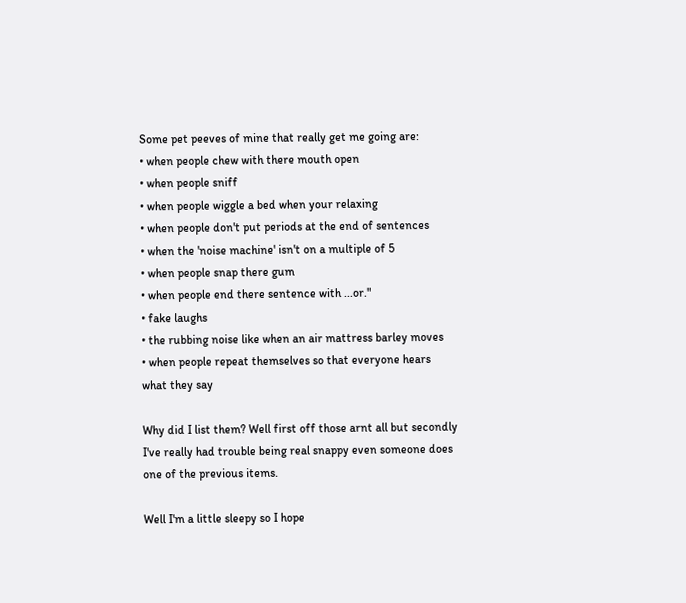Some pet peeves of mine that really get me going are:
• when people chew with there mouth open
• when people sniff
• when people wiggle a bed when your relaxing
• when people don't put periods at the end of sentences
• when the 'noise machine' isn't on a multiple of 5
• when people snap there gum
• when people end there sentence with ...or."
• fake laughs
• the rubbing noise like when an air mattress barley moves
• when people repeat themselves so that everyone hears what they say

Why did I list them? Well first off those arnt all but secondly I've really had trouble being real snappy even someone does one of the previous items.

Well I'm a little sleepy so I hope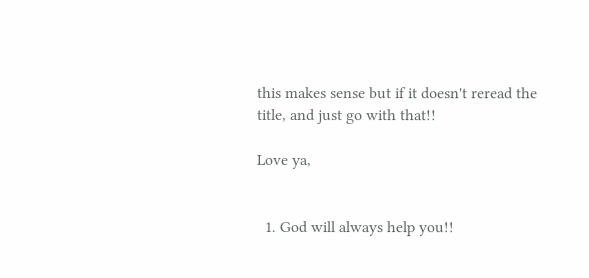this makes sense but if it doesn't reread the title, and just go with that!!

Love ya,


  1. God will always help you!!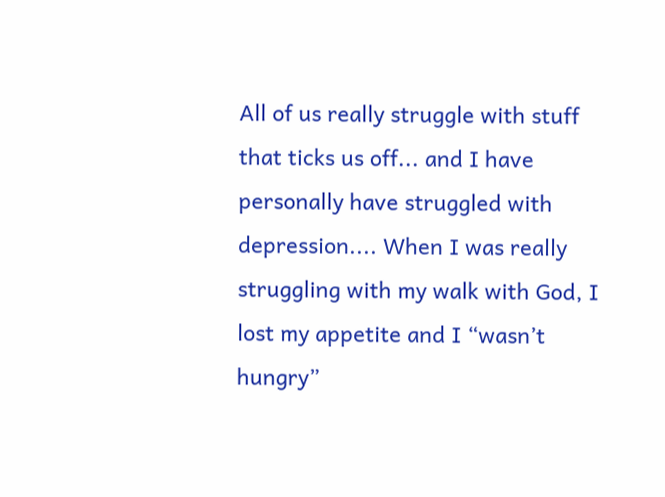All of us really struggle with stuff that ticks us off... and I have personally have struggled with depression.... When I was really struggling with my walk with God, I lost my appetite and I “wasn’t hungry”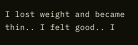I lost weight and became thin.. I felt good.. I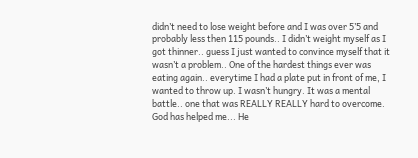didn’t need to lose weight before and I was over 5’5 and probably less then 115 pounds.. I didn’t weight myself as I got thinner.. guess I just wanted to convince myself that it wasn’t a problem.. One of the hardest things ever was eating again.. everytime I had a plate put in front of me, I wanted to throw up. I wasn’t hungry. It was a mental battle.. one that was REALLY REALLY hard to overcome. God has helped me... He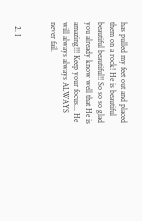has pulled my feet out and placed them on a rock! He is beautiful beautiful beautiful!! So so so glad you already know well that He is amazing!!! Keep your focus... He will always always ALWAYS never fail.


  2. I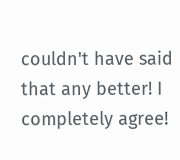couldn't have said that any better! I completely agree!